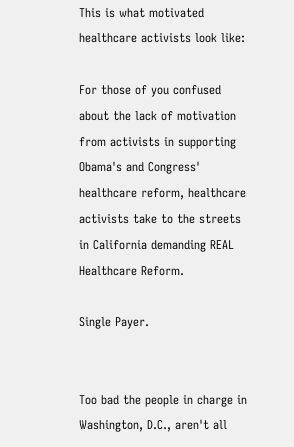This is what motivated healthcare activists look like:

For those of you confused about the lack of motivation from activists in supporting Obama's and Congress' healthcare reform, healthcare activists take to the streets in California demanding REAL Healthcare Reform.

Single Payer.


Too bad the people in charge in Washington, D.C., aren't all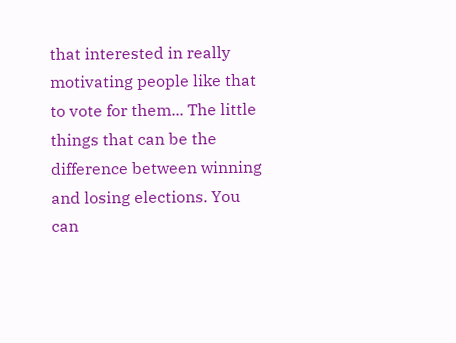that interested in really motivating people like that to vote for them... The little things that can be the difference between winning and losing elections. You can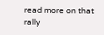read more on that rally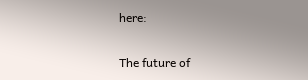here:

The future of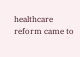healthcare reform came to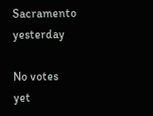Sacramento yesterday

No votes yet